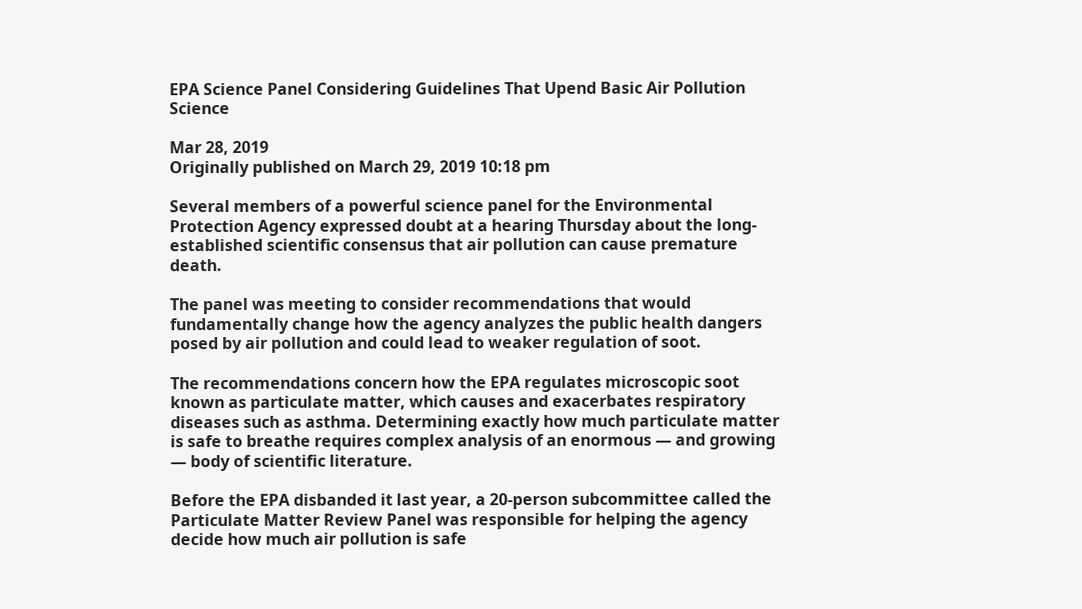EPA Science Panel Considering Guidelines That Upend Basic Air Pollution Science

Mar 28, 2019
Originally published on March 29, 2019 10:18 pm

Several members of a powerful science panel for the Environmental Protection Agency expressed doubt at a hearing Thursday about the long-established scientific consensus that air pollution can cause premature death.

The panel was meeting to consider recommendations that would fundamentally change how the agency analyzes the public health dangers posed by air pollution and could lead to weaker regulation of soot.

The recommendations concern how the EPA regulates microscopic soot known as particulate matter, which causes and exacerbates respiratory diseases such as asthma. Determining exactly how much particulate matter is safe to breathe requires complex analysis of an enormous — and growing — body of scientific literature.

Before the EPA disbanded it last year, a 20-person subcommittee called the Particulate Matter Review Panel was responsible for helping the agency decide how much air pollution is safe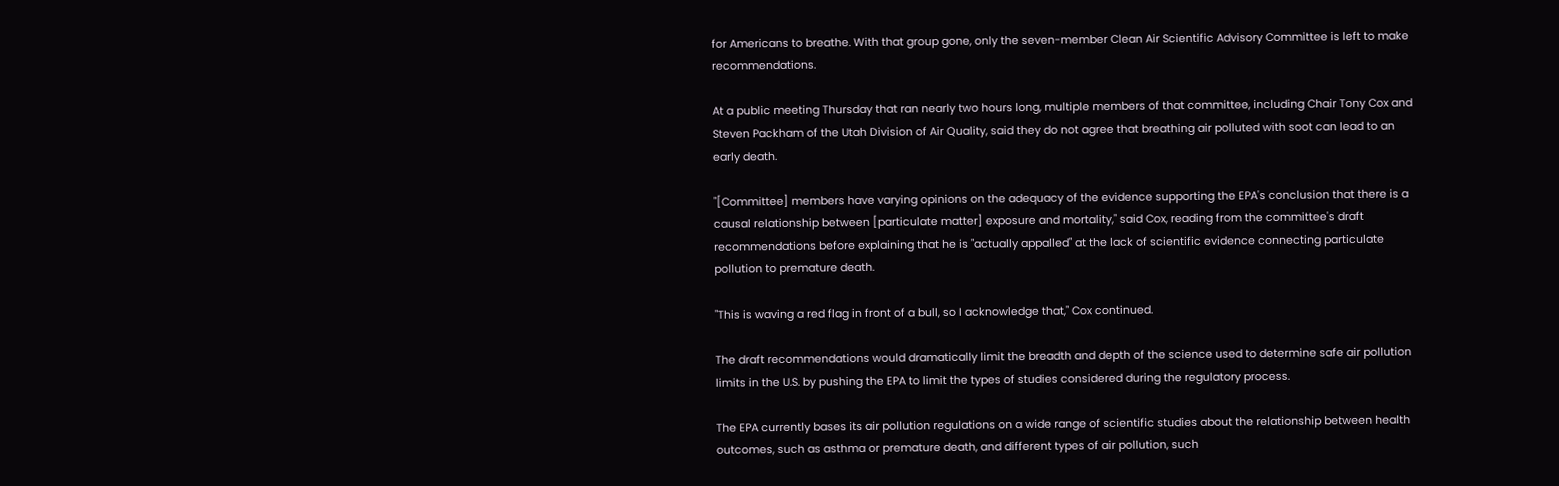for Americans to breathe. With that group gone, only the seven-member Clean Air Scientific Advisory Committee is left to make recommendations.

At a public meeting Thursday that ran nearly two hours long, multiple members of that committee, including Chair Tony Cox and Steven Packham of the Utah Division of Air Quality, said they do not agree that breathing air polluted with soot can lead to an early death.

"[Committee] members have varying opinions on the adequacy of the evidence supporting the EPA's conclusion that there is a causal relationship between [particulate matter] exposure and mortality," said Cox, reading from the committee's draft recommendations before explaining that he is "actually appalled" at the lack of scientific evidence connecting particulate pollution to premature death.

"This is waving a red flag in front of a bull, so I acknowledge that," Cox continued.

The draft recommendations would dramatically limit the breadth and depth of the science used to determine safe air pollution limits in the U.S. by pushing the EPA to limit the types of studies considered during the regulatory process.

The EPA currently bases its air pollution regulations on a wide range of scientific studies about the relationship between health outcomes, such as asthma or premature death, and different types of air pollution, such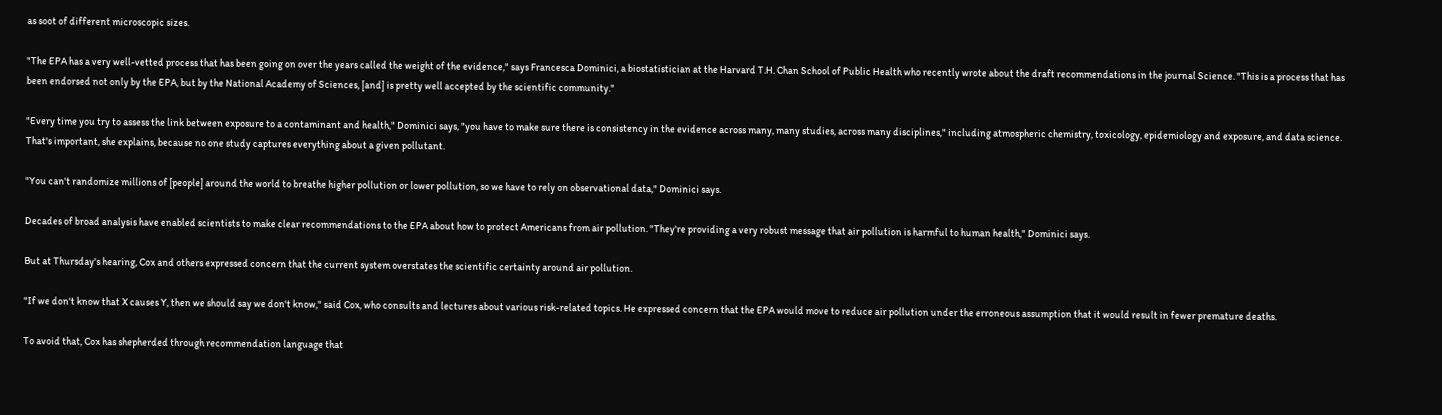as soot of different microscopic sizes.

"The EPA has a very well-vetted process that has been going on over the years called the weight of the evidence," says Francesca Dominici, a biostatistician at the Harvard T.H. Chan School of Public Health who recently wrote about the draft recommendations in the journal Science. "This is a process that has been endorsed not only by the EPA, but by the National Academy of Sciences, [and] is pretty well accepted by the scientific community."

"Every time you try to assess the link between exposure to a contaminant and health," Dominici says, "you have to make sure there is consistency in the evidence across many, many studies, across many disciplines," including atmospheric chemistry, toxicology, epidemiology and exposure, and data science. That's important, she explains, because no one study captures everything about a given pollutant.

"You can't randomize millions of [people] around the world to breathe higher pollution or lower pollution, so we have to rely on observational data," Dominici says.

Decades of broad analysis have enabled scientists to make clear recommendations to the EPA about how to protect Americans from air pollution. "They're providing a very robust message that air pollution is harmful to human health," Dominici says.

But at Thursday's hearing, Cox and others expressed concern that the current system overstates the scientific certainty around air pollution.

"If we don't know that X causes Y, then we should say we don't know," said Cox, who consults and lectures about various risk-related topics. He expressed concern that the EPA would move to reduce air pollution under the erroneous assumption that it would result in fewer premature deaths.

To avoid that, Cox has shepherded through recommendation language that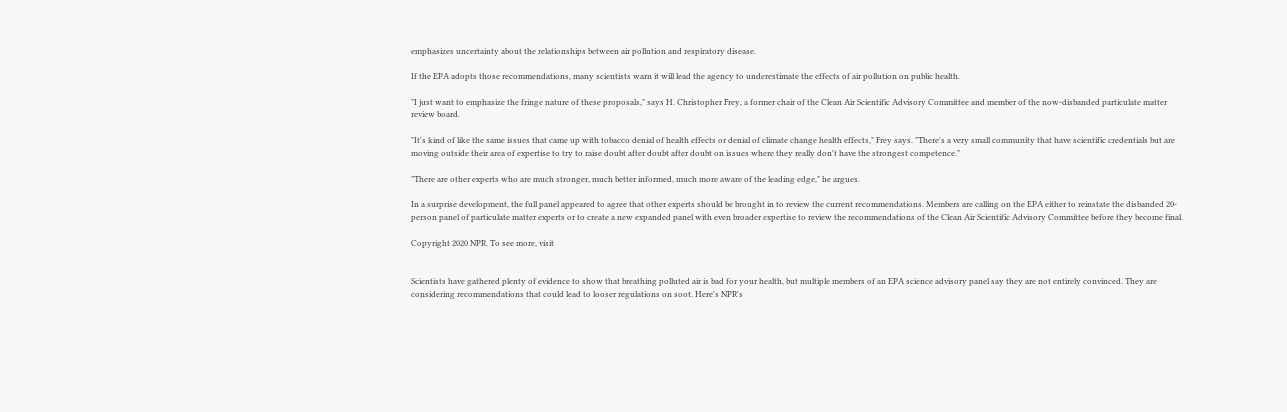emphasizes uncertainty about the relationships between air pollution and respiratory disease.

If the EPA adopts those recommendations, many scientists warn it will lead the agency to underestimate the effects of air pollution on public health.

"I just want to emphasize the fringe nature of these proposals," says H. Christopher Frey, a former chair of the Clean Air Scientific Advisory Committee and member of the now-disbanded particulate matter review board.

"It's kind of like the same issues that came up with tobacco denial of health effects or denial of climate change health effects," Frey says. "There's a very small community that have scientific credentials but are moving outside their area of expertise to try to raise doubt after doubt after doubt on issues where they really don't have the strongest competence."

"There are other experts who are much stronger, much better informed, much more aware of the leading edge," he argues.

In a surprise development, the full panel appeared to agree that other experts should be brought in to review the current recommendations. Members are calling on the EPA either to reinstate the disbanded 20-person panel of particulate matter experts or to create a new expanded panel with even broader expertise to review the recommendations of the Clean Air Scientific Advisory Committee before they become final.

Copyright 2020 NPR. To see more, visit


Scientists have gathered plenty of evidence to show that breathing polluted air is bad for your health, but multiple members of an EPA science advisory panel say they are not entirely convinced. They are considering recommendations that could lead to looser regulations on soot. Here's NPR's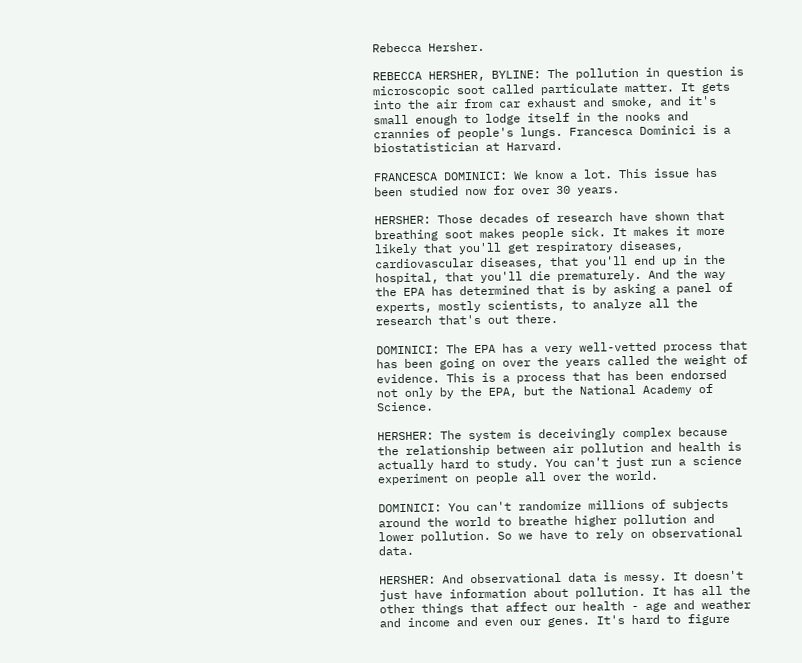Rebecca Hersher.

REBECCA HERSHER, BYLINE: The pollution in question is microscopic soot called particulate matter. It gets into the air from car exhaust and smoke, and it's small enough to lodge itself in the nooks and crannies of people's lungs. Francesca Dominici is a biostatistician at Harvard.

FRANCESCA DOMINICI: We know a lot. This issue has been studied now for over 30 years.

HERSHER: Those decades of research have shown that breathing soot makes people sick. It makes it more likely that you'll get respiratory diseases, cardiovascular diseases, that you'll end up in the hospital, that you'll die prematurely. And the way the EPA has determined that is by asking a panel of experts, mostly scientists, to analyze all the research that's out there.

DOMINICI: The EPA has a very well-vetted process that has been going on over the years called the weight of evidence. This is a process that has been endorsed not only by the EPA, but the National Academy of Science.

HERSHER: The system is deceivingly complex because the relationship between air pollution and health is actually hard to study. You can't just run a science experiment on people all over the world.

DOMINICI: You can't randomize millions of subjects around the world to breathe higher pollution and lower pollution. So we have to rely on observational data.

HERSHER: And observational data is messy. It doesn't just have information about pollution. It has all the other things that affect our health - age and weather and income and even our genes. It's hard to figure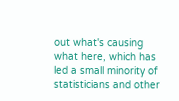out what's causing what here, which has led a small minority of statisticians and other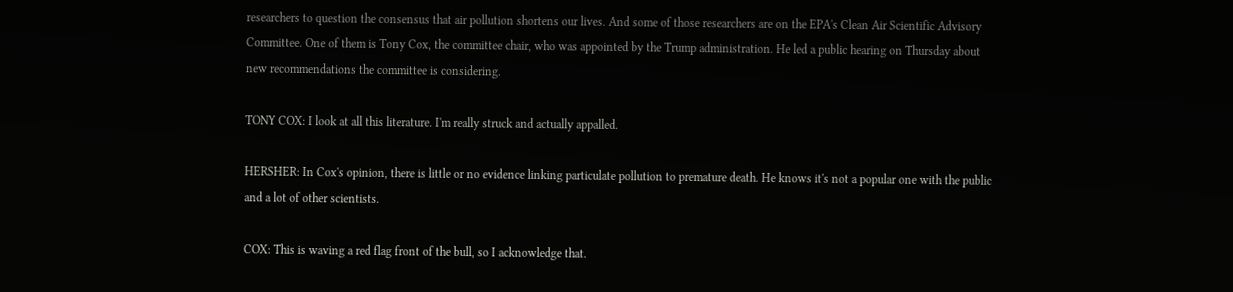researchers to question the consensus that air pollution shortens our lives. And some of those researchers are on the EPA's Clean Air Scientific Advisory Committee. One of them is Tony Cox, the committee chair, who was appointed by the Trump administration. He led a public hearing on Thursday about new recommendations the committee is considering.

TONY COX: I look at all this literature. I'm really struck and actually appalled.

HERSHER: In Cox's opinion, there is little or no evidence linking particulate pollution to premature death. He knows it's not a popular one with the public and a lot of other scientists.

COX: This is waving a red flag front of the bull, so I acknowledge that.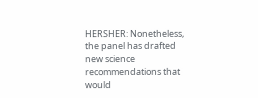HERSHER: Nonetheless, the panel has drafted new science recommendations that would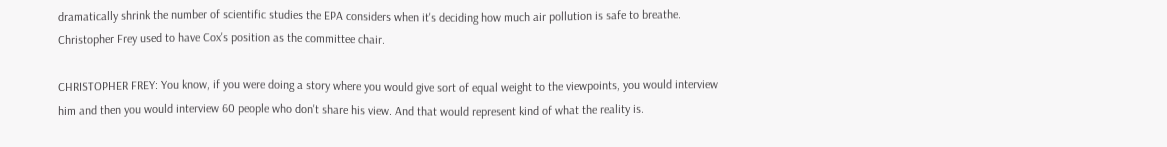dramatically shrink the number of scientific studies the EPA considers when it's deciding how much air pollution is safe to breathe. Christopher Frey used to have Cox's position as the committee chair.

CHRISTOPHER FREY: You know, if you were doing a story where you would give sort of equal weight to the viewpoints, you would interview him and then you would interview 60 people who don't share his view. And that would represent kind of what the reality is.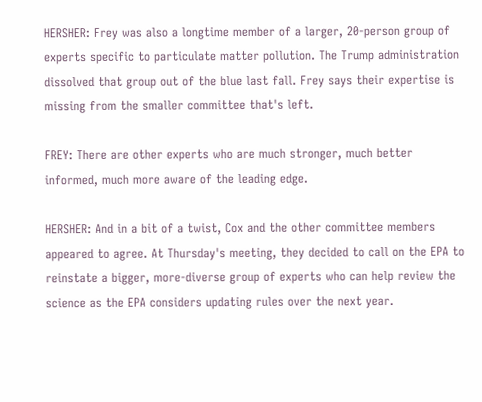HERSHER: Frey was also a longtime member of a larger, 20-person group of experts specific to particulate matter pollution. The Trump administration dissolved that group out of the blue last fall. Frey says their expertise is missing from the smaller committee that's left.

FREY: There are other experts who are much stronger, much better informed, much more aware of the leading edge.

HERSHER: And in a bit of a twist, Cox and the other committee members appeared to agree. At Thursday's meeting, they decided to call on the EPA to reinstate a bigger, more-diverse group of experts who can help review the science as the EPA considers updating rules over the next year.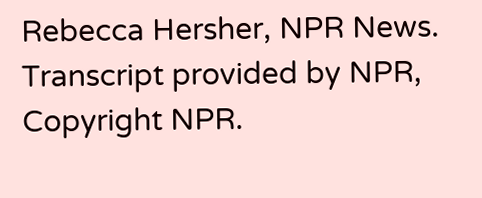Rebecca Hersher, NPR News. Transcript provided by NPR, Copyright NPR.